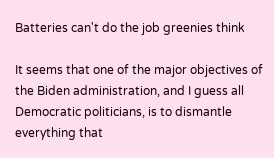Batteries can't do the job greenies think

It seems that one of the major objectives of the Biden administration, and I guess all Democratic politicians, is to dismantle everything that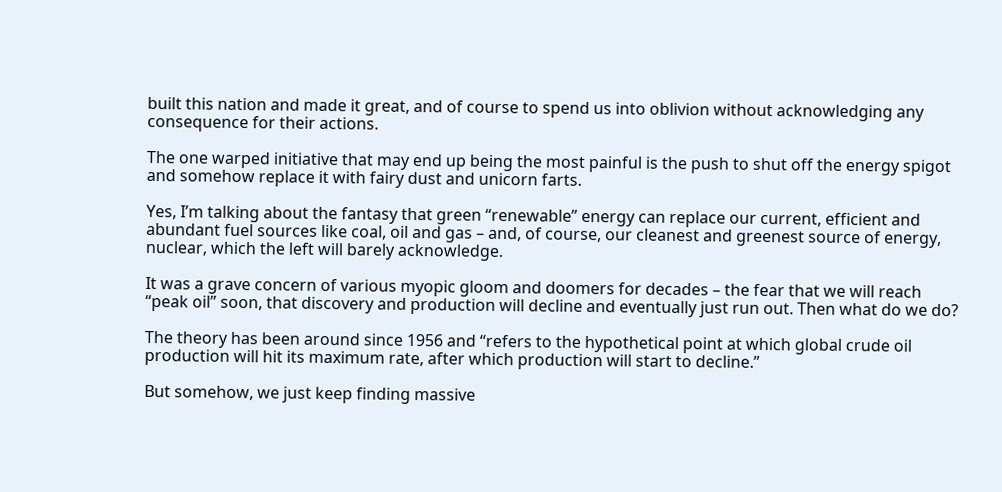built this nation and made it great, and of course to spend us into oblivion without acknowledging any consequence for their actions.

The one warped initiative that may end up being the most painful is the push to shut off the energy spigot and somehow replace it with fairy dust and unicorn farts.

Yes, I’m talking about the fantasy that green “renewable” energy can replace our current, efficient and abundant fuel sources like coal, oil and gas – and, of course, our cleanest and greenest source of energy, nuclear, which the left will barely acknowledge.

It was a grave concern of various myopic gloom and doomers for decades – the fear that we will reach “peak oil” soon, that discovery and production will decline and eventually just run out. Then what do we do?

The theory has been around since 1956 and “refers to the hypothetical point at which global crude oil production will hit its maximum rate, after which production will start to decline.”

But somehow, we just keep finding massive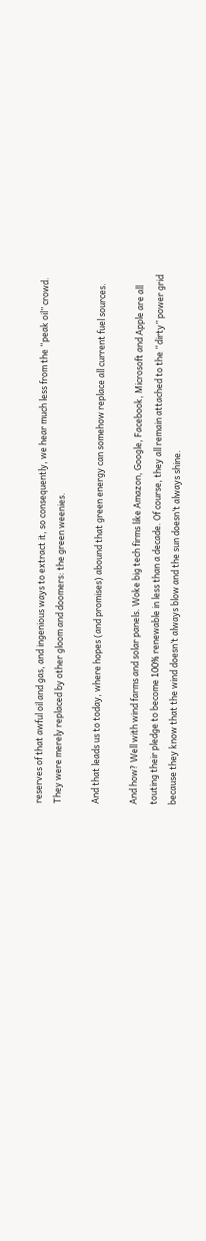reserves of that awful oil and gas, and ingenious ways to extract it, so consequently, we hear much less from the “peak oil” crowd. They were merely replaced by other gloom and doomers: the green weenies.

And that leads us to today, where hopes (and promises) abound that green energy can somehow replace all current fuel sources.

And how? Well with wind farms and solar panels. Woke big tech firms like Amazon, Google, Facebook, Microsoft and Apple are all touting their pledge to become 100% renewable in less than a decade. Of course, they all remain attached to the “dirty” power grid because they know that the wind doesn’t always blow and the sun doesn’t always shine.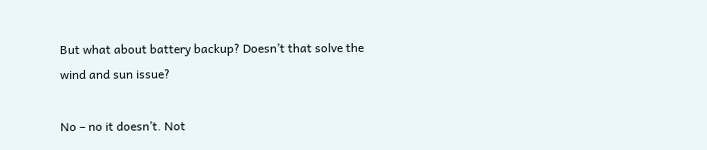But what about battery backup? Doesn’t that solve the wind and sun issue?

No – no it doesn’t. Not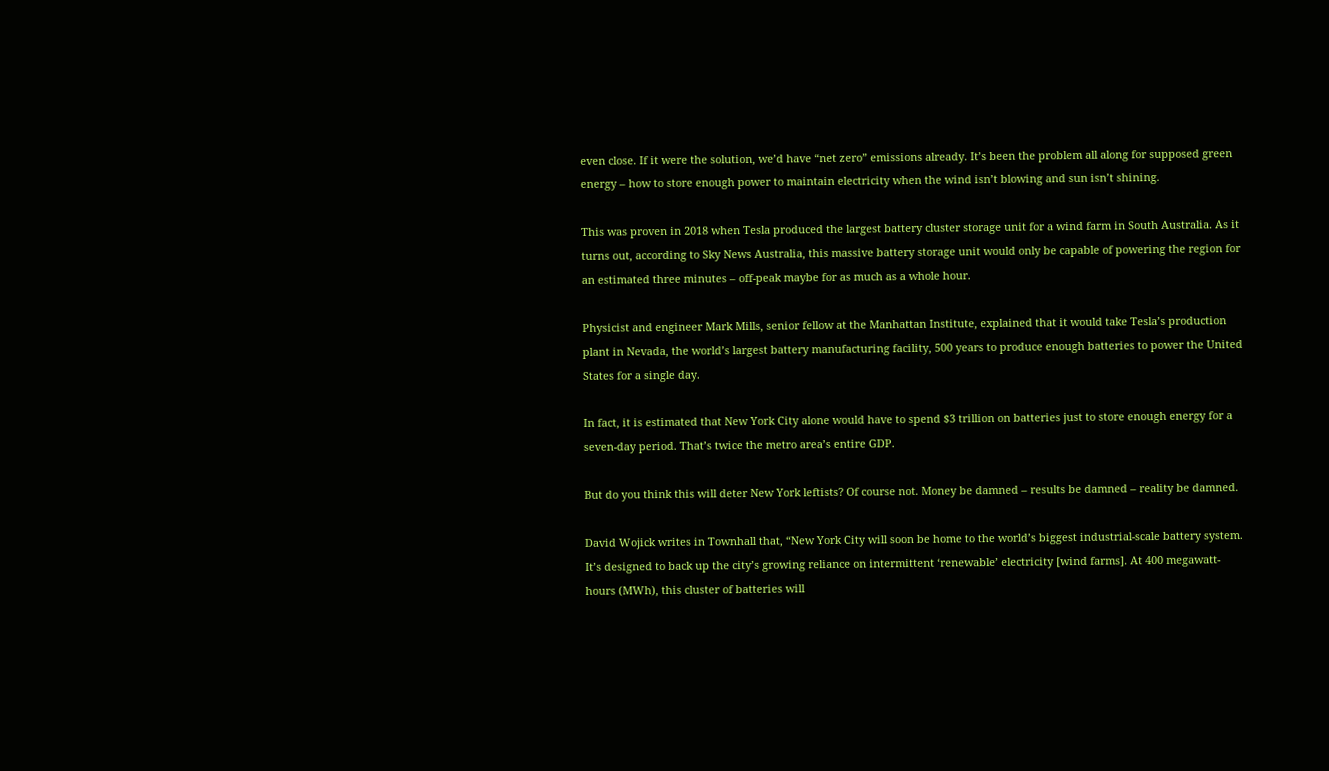even close. If it were the solution, we’d have “net zero” emissions already. It’s been the problem all along for supposed green energy – how to store enough power to maintain electricity when the wind isn’t blowing and sun isn’t shining.

This was proven in 2018 when Tesla produced the largest battery cluster storage unit for a wind farm in South Australia. As it turns out, according to Sky News Australia, this massive battery storage unit would only be capable of powering the region for an estimated three minutes – off-peak maybe for as much as a whole hour.

Physicist and engineer Mark Mills, senior fellow at the Manhattan Institute, explained that it would take Tesla’s production plant in Nevada, the world’s largest battery manufacturing facility, 500 years to produce enough batteries to power the United States for a single day.

In fact, it is estimated that New York City alone would have to spend $3 trillion on batteries just to store enough energy for a seven-day period. That’s twice the metro area’s entire GDP.

But do you think this will deter New York leftists? Of course not. Money be damned – results be damned – reality be damned.

David Wojick writes in Townhall that, “New York City will soon be home to the world’s biggest industrial-scale battery system. It’s designed to back up the city’s growing reliance on intermittent ‘renewable’ electricity [wind farms]. At 400 megawatt-hours (MWh), this cluster of batteries will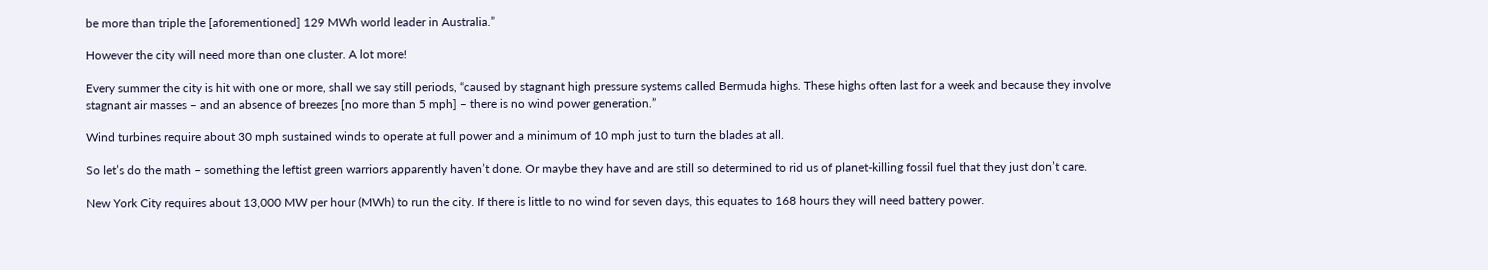be more than triple the [aforementioned] 129 MWh world leader in Australia.”

However the city will need more than one cluster. A lot more!

Every summer the city is hit with one or more, shall we say still periods, “caused by stagnant high pressure systems called Bermuda highs. These highs often last for a week and because they involve stagnant air masses – and an absence of breezes [no more than 5 mph] – there is no wind power generation.”

Wind turbines require about 30 mph sustained winds to operate at full power and a minimum of 10 mph just to turn the blades at all.

So let’s do the math – something the leftist green warriors apparently haven’t done. Or maybe they have and are still so determined to rid us of planet-killing fossil fuel that they just don’t care.

New York City requires about 13,000 MW per hour (MWh) to run the city. If there is little to no wind for seven days, this equates to 168 hours they will need battery power.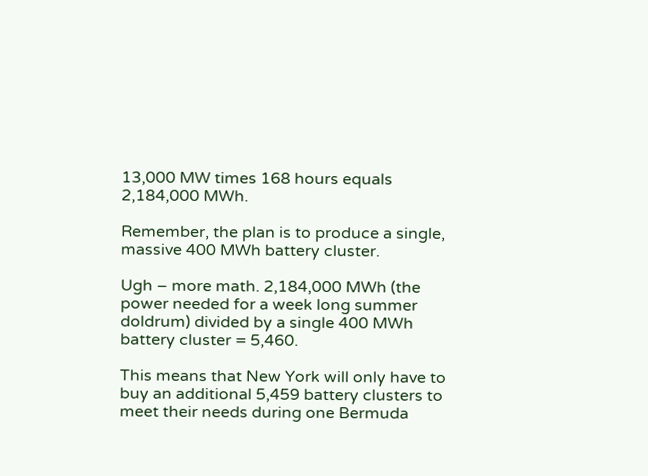13,000 MW times 168 hours equals 2,184,000 MWh.

Remember, the plan is to produce a single, massive 400 MWh battery cluster.

Ugh – more math. 2,184,000 MWh (the power needed for a week long summer doldrum) divided by a single 400 MWh battery cluster = 5,460.

This means that New York will only have to buy an additional 5,459 battery clusters to meet their needs during one Bermuda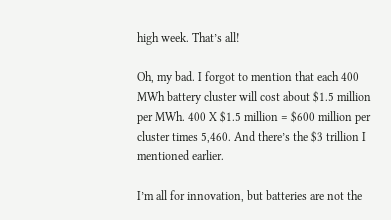high week. That’s all!

Oh, my bad. I forgot to mention that each 400 MWh battery cluster will cost about $1.5 million per MWh. 400 X $1.5 million = $600 million per cluster times 5,460. And there’s the $3 trillion I mentioned earlier.

I’m all for innovation, but batteries are not the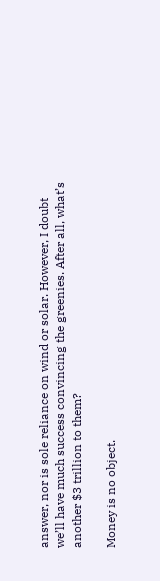answer, nor is sole reliance on wind or solar. However, I doubt we’ll have much success convincing the greenies. After all, what’s another $3 trillion to them?

Money is no object.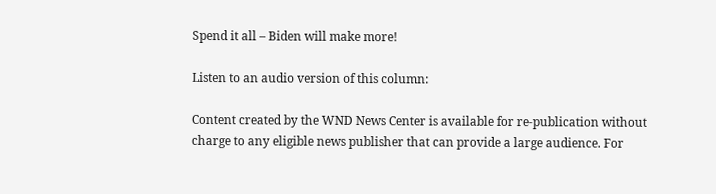Spend it all – Biden will make more!

Listen to an audio version of this column:

Content created by the WND News Center is available for re-publication without charge to any eligible news publisher that can provide a large audience. For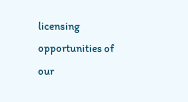licensing opportunities of our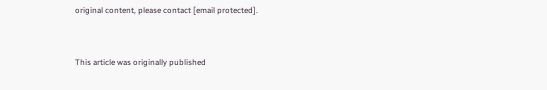original content, please contact [email protected].


This article was originally published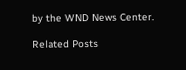by the WND News Center.

Related Posts